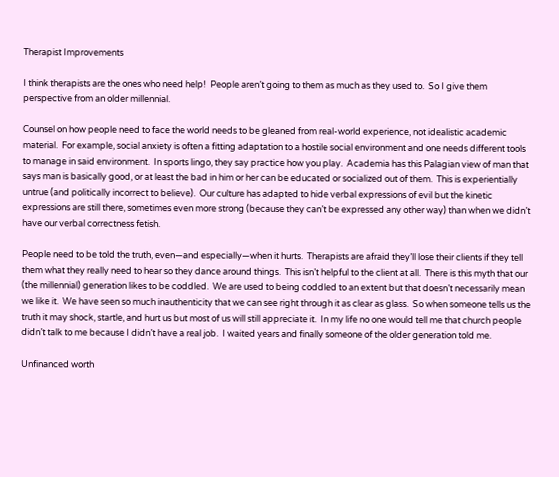Therapist Improvements

I think therapists are the ones who need help!  People aren’t going to them as much as they used to.  So I give them perspective from an older millennial.

Counsel on how people need to face the world needs to be gleaned from real-world experience, not idealistic academic material.  For example, social anxiety is often a fitting adaptation to a hostile social environment and one needs different tools to manage in said environment.  In sports lingo, they say practice how you play.  Academia has this Palagian view of man that says man is basically good, or at least the bad in him or her can be educated or socialized out of them.  This is experientially untrue (and politically incorrect to believe).  Our culture has adapted to hide verbal expressions of evil but the kinetic expressions are still there, sometimes even more strong (because they can’t be expressed any other way) than when we didn’t have our verbal correctness fetish.

People need to be told the truth, even—and especially—when it hurts.  Therapists are afraid they’ll lose their clients if they tell them what they really need to hear so they dance around things.  This isn’t helpful to the client at all.  There is this myth that our (the millennial) generation likes to be coddled.  We are used to being coddled to an extent but that doesn’t necessarily mean we like it.  We have seen so much inauthenticity that we can see right through it as clear as glass.  So when someone tells us the truth it may shock, startle, and hurt us but most of us will still appreciate it.  In my life no one would tell me that church people didn’t talk to me because I didn’t have a real job.  I waited years and finally someone of the older generation told me.

Unfinanced worth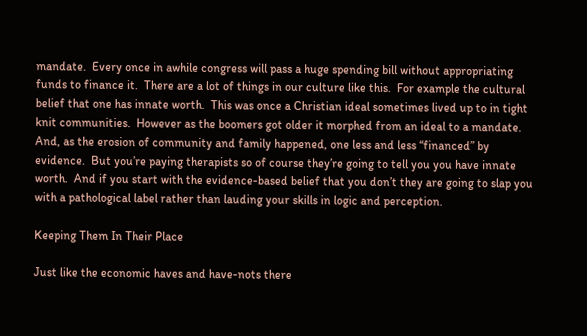mandate.  Every once in awhile congress will pass a huge spending bill without appropriating funds to finance it.  There are a lot of things in our culture like this.  For example the cultural belief that one has innate worth.  This was once a Christian ideal sometimes lived up to in tight knit communities.  However as the boomers got older it morphed from an ideal to a mandate.  And, as the erosion of community and family happened, one less and less “financed” by evidence.  But you’re paying therapists so of course they’re going to tell you you have innate worth.  And if you start with the evidence-based belief that you don’t they are going to slap you with a pathological label rather than lauding your skills in logic and perception.

Keeping Them In Their Place

Just like the economic haves and have-nots there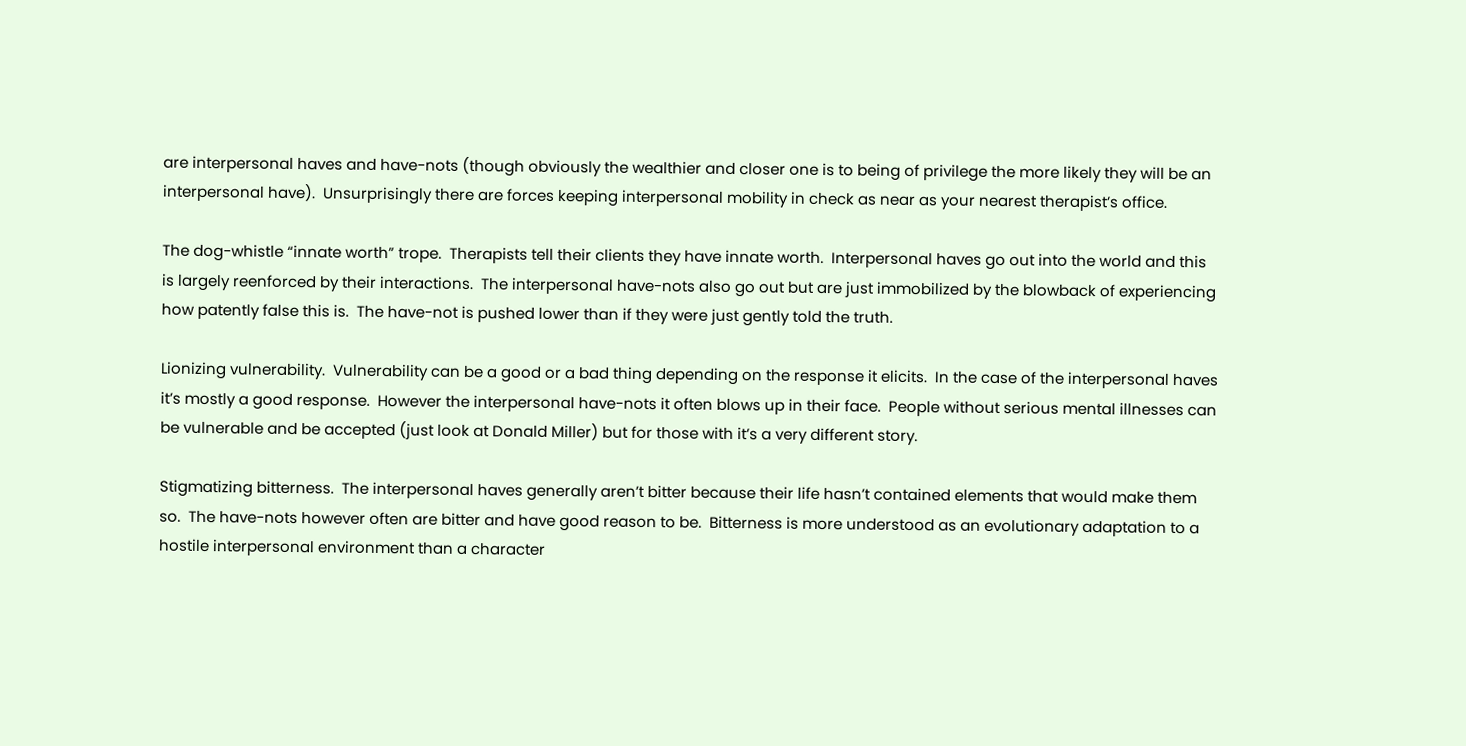are interpersonal haves and have-nots (though obviously the wealthier and closer one is to being of privilege the more likely they will be an interpersonal have).  Unsurprisingly there are forces keeping interpersonal mobility in check as near as your nearest therapist’s office.

The dog-whistle “innate worth” trope.  Therapists tell their clients they have innate worth.  Interpersonal haves go out into the world and this is largely reenforced by their interactions.  The interpersonal have-nots also go out but are just immobilized by the blowback of experiencing how patently false this is.  The have-not is pushed lower than if they were just gently told the truth.

Lionizing vulnerability.  Vulnerability can be a good or a bad thing depending on the response it elicits.  In the case of the interpersonal haves it’s mostly a good response.  However the interpersonal have-nots it often blows up in their face.  People without serious mental illnesses can be vulnerable and be accepted (just look at Donald Miller) but for those with it’s a very different story.

Stigmatizing bitterness.  The interpersonal haves generally aren’t bitter because their life hasn’t contained elements that would make them so.  The have-nots however often are bitter and have good reason to be.  Bitterness is more understood as an evolutionary adaptation to a hostile interpersonal environment than a character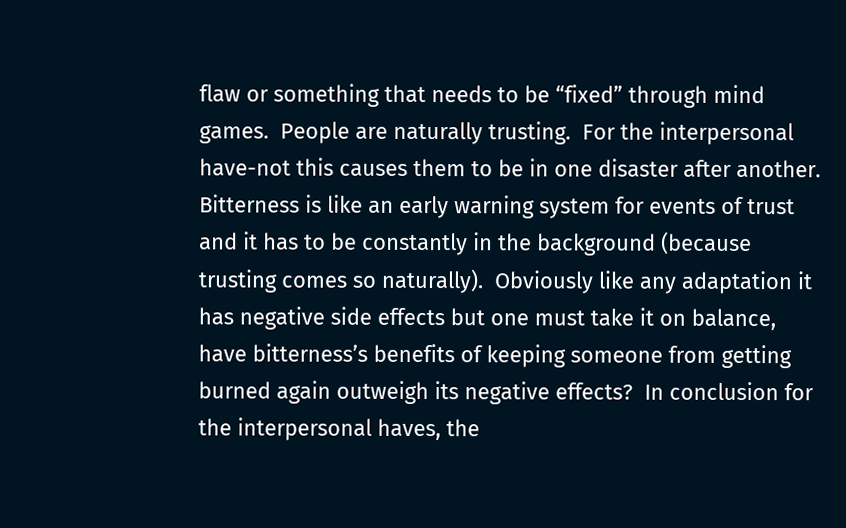flaw or something that needs to be “fixed” through mind games.  People are naturally trusting.  For the interpersonal have-not this causes them to be in one disaster after another.  Bitterness is like an early warning system for events of trust and it has to be constantly in the background (because trusting comes so naturally).  Obviously like any adaptation it has negative side effects but one must take it on balance, have bitterness’s benefits of keeping someone from getting burned again outweigh its negative effects?  In conclusion for the interpersonal haves, the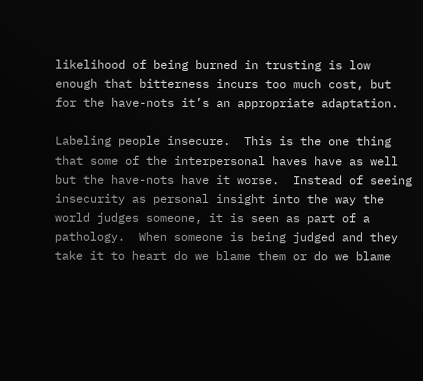likelihood of being burned in trusting is low enough that bitterness incurs too much cost, but for the have-nots it’s an appropriate adaptation.

Labeling people insecure.  This is the one thing that some of the interpersonal haves have as well but the have-nots have it worse.  Instead of seeing insecurity as personal insight into the way the world judges someone, it is seen as part of a pathology.  When someone is being judged and they take it to heart do we blame them or do we blame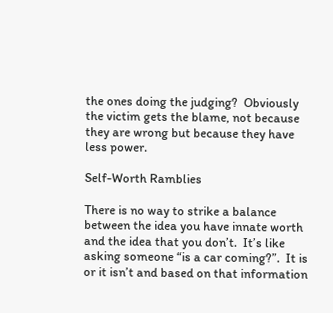the ones doing the judging?  Obviously the victim gets the blame, not because they are wrong but because they have less power.

Self-Worth Ramblies

There is no way to strike a balance between the idea you have innate worth and the idea that you don’t.  It’s like asking someone “is a car coming?”.  It is or it isn’t and based on that information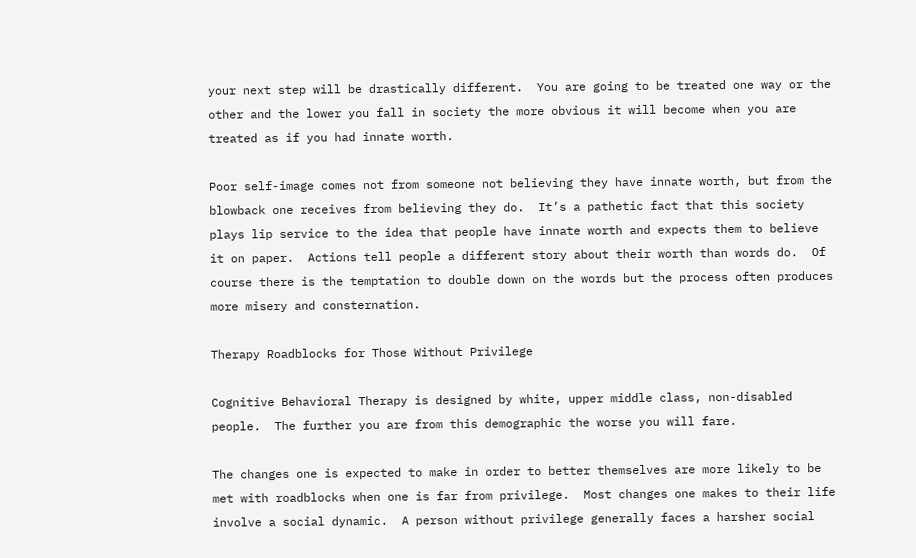your next step will be drastically different.  You are going to be treated one way or the other and the lower you fall in society the more obvious it will become when you are treated as if you had innate worth.

Poor self-image comes not from someone not believing they have innate worth, but from the blowback one receives from believing they do.  It’s a pathetic fact that this society plays lip service to the idea that people have innate worth and expects them to believe it on paper.  Actions tell people a different story about their worth than words do.  Of course there is the temptation to double down on the words but the process often produces more misery and consternation.

Therapy Roadblocks for Those Without Privilege

Cognitive Behavioral Therapy is designed by white, upper middle class, non-disabled  people.  The further you are from this demographic the worse you will fare.

The changes one is expected to make in order to better themselves are more likely to be met with roadblocks when one is far from privilege.  Most changes one makes to their life involve a social dynamic.  A person without privilege generally faces a harsher social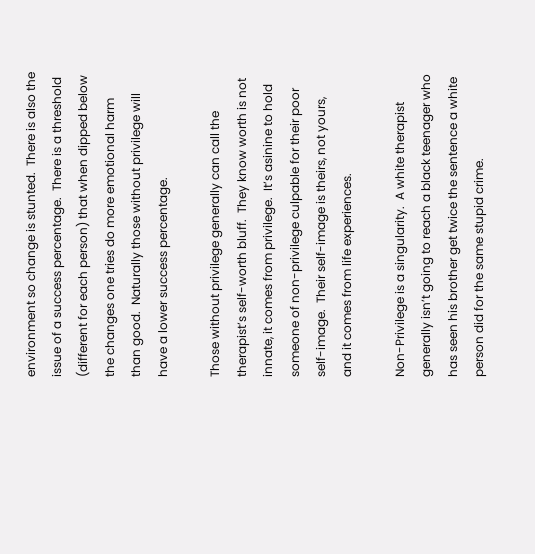environment so change is stunted.  There is also the issue of a success percentage.  There is a threshold (different for each person) that when dipped below the changes one tries do more emotional harm than good.  Naturally those without privilege will have a lower success percentage.

Those without privilege generally can call the therapist’s self-worth bluff.  They know worth is not innate, it comes from privilege.  It’s asinine to hold someone of non-privilege culpable for their poor self-image.  Their self-image is theirs, not yours, and it comes from life experiences.

Non-Privilege is a singularity.  A white therapist generally isn’t going to reach a black teenager who has seen his brother get twice the sentence a white person did for the same stupid crime.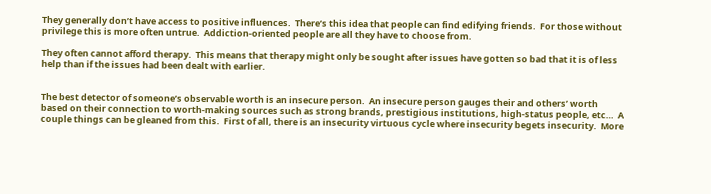They generally don’t have access to positive influences.  There’s this idea that people can find edifying friends.  For those without privilege this is more often untrue.  Addiction-oriented people are all they have to choose from.

They often cannot afford therapy.  This means that therapy might only be sought after issues have gotten so bad that it is of less help than if the issues had been dealt with earlier.


The best detector of someone’s observable worth is an insecure person.  An insecure person gauges their and others’ worth based on their connection to worth-making sources such as strong brands, prestigious institutions, high-status people, etc…  A couple things can be gleaned from this.  First of all, there is an insecurity virtuous cycle where insecurity begets insecurity.  More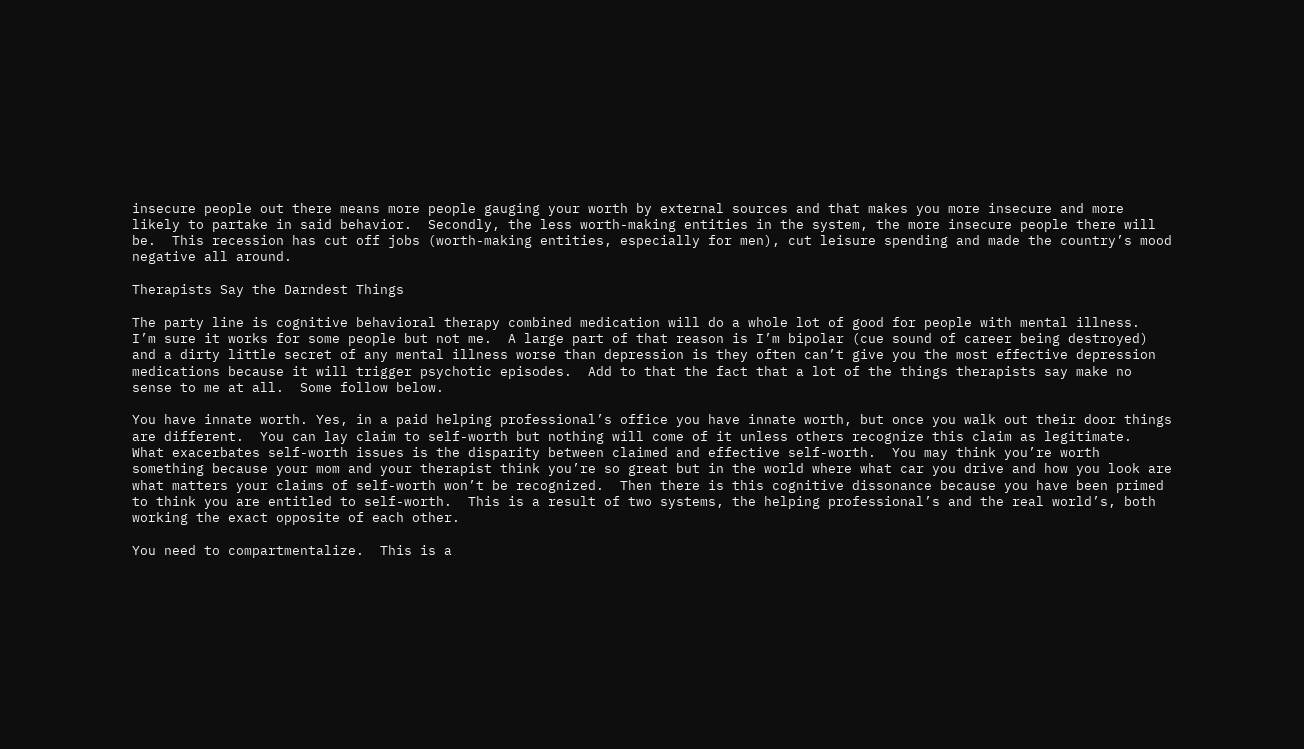insecure people out there means more people gauging your worth by external sources and that makes you more insecure and more likely to partake in said behavior.  Secondly, the less worth-making entities in the system, the more insecure people there will be.  This recession has cut off jobs (worth-making entities, especially for men), cut leisure spending and made the country’s mood negative all around.

Therapists Say the Darndest Things

The party line is cognitive behavioral therapy combined medication will do a whole lot of good for people with mental illness.  I’m sure it works for some people but not me.  A large part of that reason is I’m bipolar (cue sound of career being destroyed) and a dirty little secret of any mental illness worse than depression is they often can’t give you the most effective depression medications because it will trigger psychotic episodes.  Add to that the fact that a lot of the things therapists say make no sense to me at all.  Some follow below.

You have innate worth. Yes, in a paid helping professional’s office you have innate worth, but once you walk out their door things are different.  You can lay claim to self-worth but nothing will come of it unless others recognize this claim as legitimate.  What exacerbates self-worth issues is the disparity between claimed and effective self-worth.  You may think you’re worth something because your mom and your therapist think you’re so great but in the world where what car you drive and how you look are what matters your claims of self-worth won’t be recognized.  Then there is this cognitive dissonance because you have been primed to think you are entitled to self-worth.  This is a result of two systems, the helping professional’s and the real world’s, both working the exact opposite of each other.

You need to compartmentalize.  This is a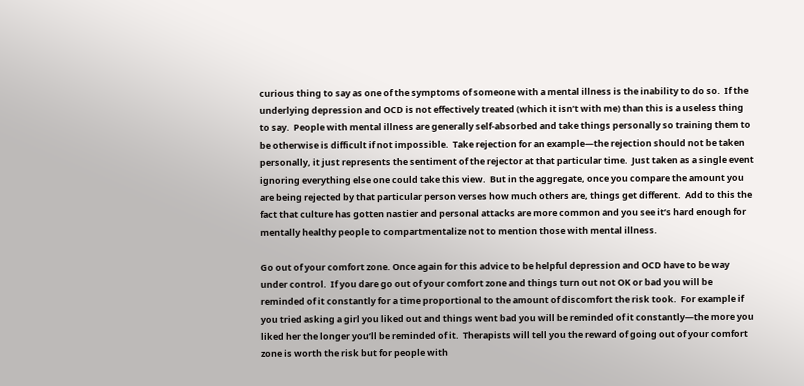curious thing to say as one of the symptoms of someone with a mental illness is the inability to do so.  If the underlying depression and OCD is not effectively treated (which it isn’t with me) than this is a useless thing to say.  People with mental illness are generally self-absorbed and take things personally so training them to be otherwise is difficult if not impossible.  Take rejection for an example—the rejection should not be taken personally, it just represents the sentiment of the rejector at that particular time.  Just taken as a single event ignoring everything else one could take this view.  But in the aggregate, once you compare the amount you are being rejected by that particular person verses how much others are, things get different.  Add to this the fact that culture has gotten nastier and personal attacks are more common and you see it’s hard enough for mentally healthy people to compartmentalize not to mention those with mental illness.

Go out of your comfort zone. Once again for this advice to be helpful depression and OCD have to be way under control.  If you dare go out of your comfort zone and things turn out not OK or bad you will be reminded of it constantly for a time proportional to the amount of discomfort the risk took.  For example if you tried asking a girl you liked out and things went bad you will be reminded of it constantly—the more you liked her the longer you’ll be reminded of it.  Therapists will tell you the reward of going out of your comfort zone is worth the risk but for people with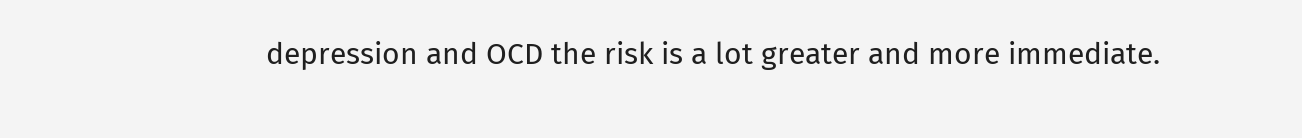depression and OCD the risk is a lot greater and more immediate.